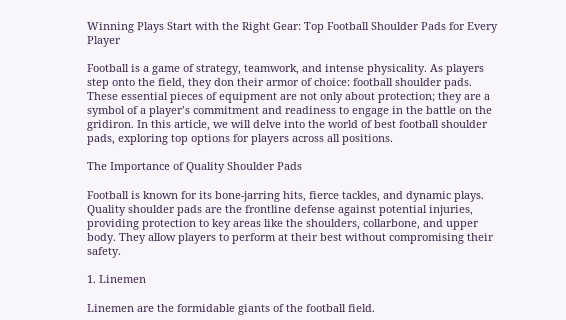Winning Plays Start with the Right Gear: Top Football Shoulder Pads for Every Player

Football is a game of strategy, teamwork, and intense physicality. As players step onto the field, they don their armor of choice: football shoulder pads. These essential pieces of equipment are not only about protection; they are a symbol of a player’s commitment and readiness to engage in the battle on the gridiron. In this article, we will delve into the world of best football shoulder pads, exploring top options for players across all positions.

The Importance of Quality Shoulder Pads

Football is known for its bone-jarring hits, fierce tackles, and dynamic plays. Quality shoulder pads are the frontline defense against potential injuries, providing protection to key areas like the shoulders, collarbone, and upper body. They allow players to perform at their best without compromising their safety.

1. Linemen

Linemen are the formidable giants of the football field.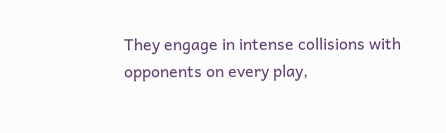They engage in intense collisions with opponents on every play,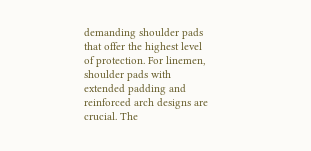demanding shoulder pads that offer the highest level of protection. For linemen, shoulder pads with extended padding and reinforced arch designs are crucial. The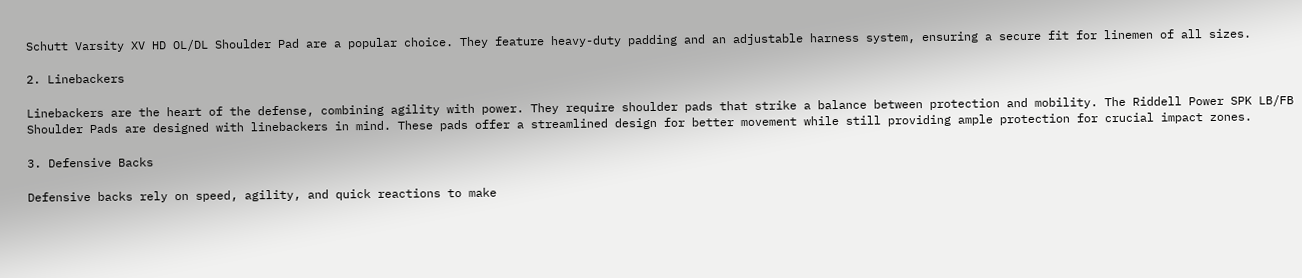Schutt Varsity XV HD OL/DL Shoulder Pad are a popular choice. They feature heavy-duty padding and an adjustable harness system, ensuring a secure fit for linemen of all sizes.

2. Linebackers

Linebackers are the heart of the defense, combining agility with power. They require shoulder pads that strike a balance between protection and mobility. The Riddell Power SPK LB/FB Shoulder Pads are designed with linebackers in mind. These pads offer a streamlined design for better movement while still providing ample protection for crucial impact zones.

3. Defensive Backs

Defensive backs rely on speed, agility, and quick reactions to make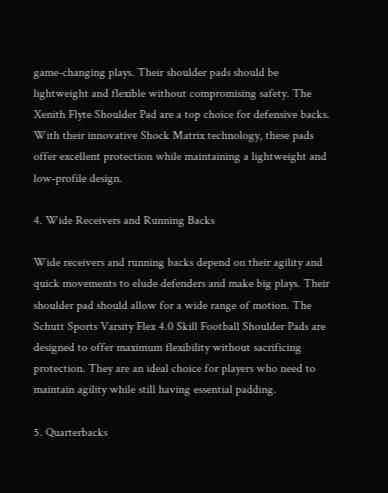game-changing plays. Their shoulder pads should be lightweight and flexible without compromising safety. The Xenith Flyte Shoulder Pad are a top choice for defensive backs. With their innovative Shock Matrix technology, these pads offer excellent protection while maintaining a lightweight and low-profile design.

4. Wide Receivers and Running Backs

Wide receivers and running backs depend on their agility and quick movements to elude defenders and make big plays. Their shoulder pad should allow for a wide range of motion. The Schutt Sports Varsity Flex 4.0 Skill Football Shoulder Pads are designed to offer maximum flexibility without sacrificing protection. They are an ideal choice for players who need to maintain agility while still having essential padding.

5. Quarterbacks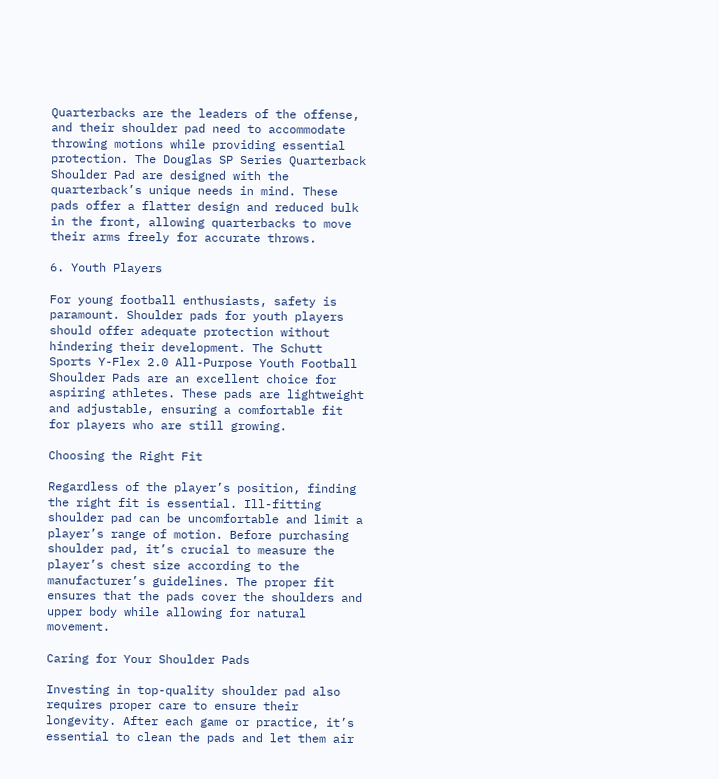Quarterbacks are the leaders of the offense, and their shoulder pad need to accommodate throwing motions while providing essential protection. The Douglas SP Series Quarterback Shoulder Pad are designed with the quarterback’s unique needs in mind. These pads offer a flatter design and reduced bulk in the front, allowing quarterbacks to move their arms freely for accurate throws.

6. Youth Players

For young football enthusiasts, safety is paramount. Shoulder pads for youth players should offer adequate protection without hindering their development. The Schutt Sports Y-Flex 2.0 All-Purpose Youth Football Shoulder Pads are an excellent choice for aspiring athletes. These pads are lightweight and adjustable, ensuring a comfortable fit for players who are still growing.

Choosing the Right Fit

Regardless of the player’s position, finding the right fit is essential. Ill-fitting shoulder pad can be uncomfortable and limit a player’s range of motion. Before purchasing shoulder pad, it’s crucial to measure the player’s chest size according to the manufacturer’s guidelines. The proper fit ensures that the pads cover the shoulders and upper body while allowing for natural movement.

Caring for Your Shoulder Pads

Investing in top-quality shoulder pad also requires proper care to ensure their longevity. After each game or practice, it’s essential to clean the pads and let them air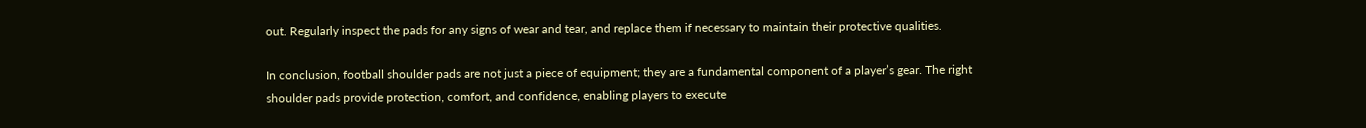out. Regularly inspect the pads for any signs of wear and tear, and replace them if necessary to maintain their protective qualities.

In conclusion, football shoulder pads are not just a piece of equipment; they are a fundamental component of a player’s gear. The right shoulder pads provide protection, comfort, and confidence, enabling players to execute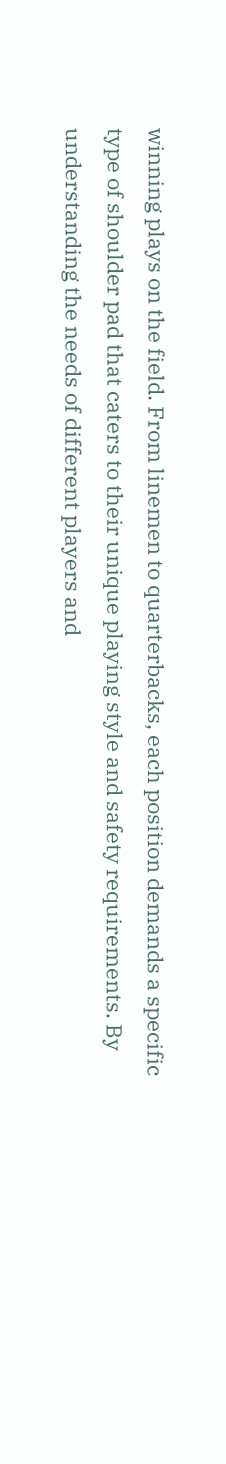winning plays on the field. From linemen to quarterbacks, each position demands a specific type of shoulder pad that caters to their unique playing style and safety requirements. By understanding the needs of different players and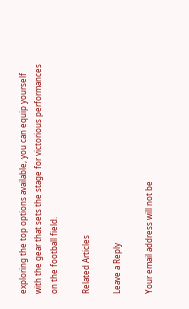exploring the top options available, you can equip yourself with the gear that sets the stage for victorious performances on the football field.

Related Articles

Leave a Reply

Your email address will not be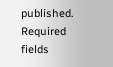published. Required fields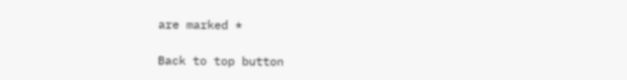are marked *

Back to top button